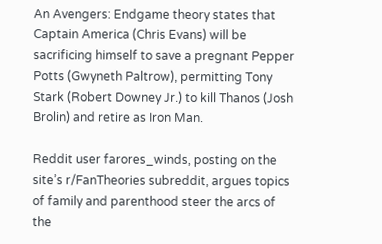An Avengers: Endgame theory states that Captain America (Chris Evans) will be sacrificing himself to save a pregnant Pepper Potts (Gwyneth Paltrow), permitting Tony Stark (Robert Downey Jr.) to kill Thanos (Josh Brolin) and retire as Iron Man.

Reddit user farores_winds, posting on the site’s r/FanTheories subreddit, argues topics of family and parenthood steer the arcs of the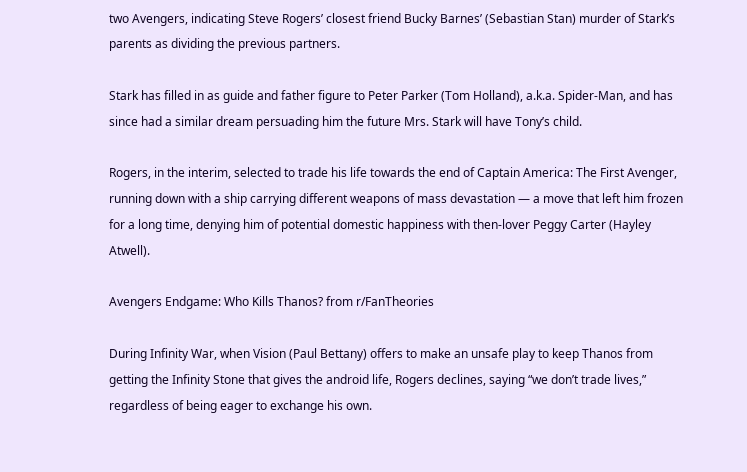two Avengers, indicating Steve Rogers’ closest friend Bucky Barnes’ (Sebastian Stan) murder of Stark’s parents as dividing the previous partners.

Stark has filled in as guide and father figure to Peter Parker (Tom Holland), a.k.a. Spider-Man, and has since had a similar dream persuading him the future Mrs. Stark will have Tony’s child.

Rogers, in the interim, selected to trade his life towards the end of Captain America: The First Avenger, running down with a ship carrying different weapons of mass devastation — a move that left him frozen for a long time, denying him of potential domestic happiness with then-lover Peggy Carter (Hayley Atwell).

Avengers Endgame: Who Kills Thanos? from r/FanTheories

During Infinity War, when Vision (Paul Bettany) offers to make an unsafe play to keep Thanos from getting the Infinity Stone that gives the android life, Rogers declines, saying “we don’t trade lives,” regardless of being eager to exchange his own.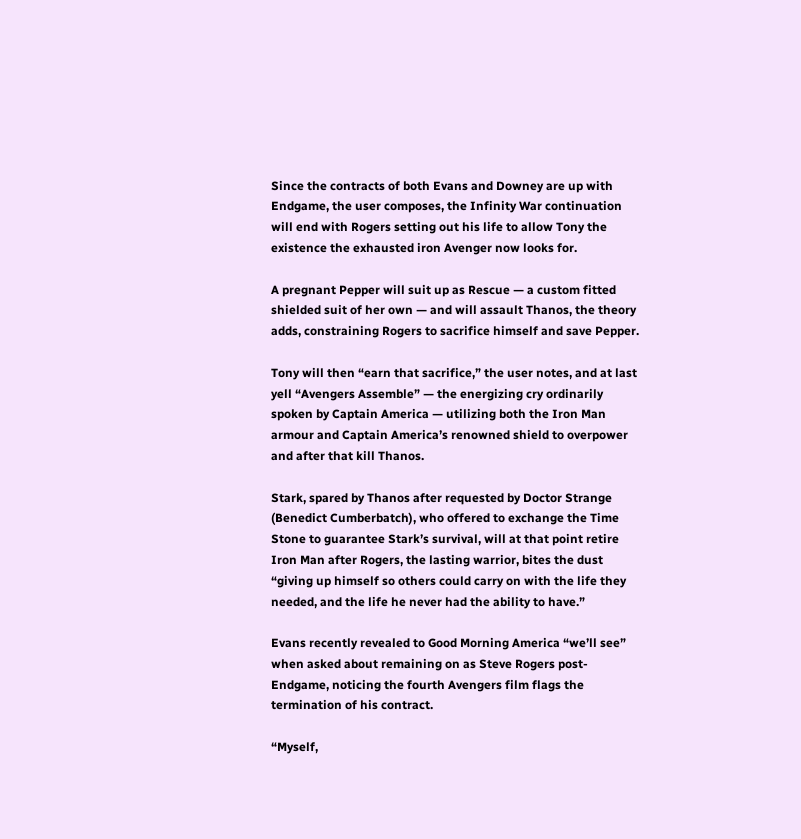Since the contracts of both Evans and Downey are up with Endgame, the user composes, the Infinity War continuation will end with Rogers setting out his life to allow Tony the existence the exhausted iron Avenger now looks for.

A pregnant Pepper will suit up as Rescue — a custom fitted shielded suit of her own — and will assault Thanos, the theory adds, constraining Rogers to sacrifice himself and save Pepper.

Tony will then “earn that sacrifice,” the user notes, and at last yell “Avengers Assemble” — the energizing cry ordinarily spoken by Captain America — utilizing both the Iron Man armour and Captain America’s renowned shield to overpower and after that kill Thanos.

Stark, spared by Thanos after requested by Doctor Strange (Benedict Cumberbatch), who offered to exchange the Time Stone to guarantee Stark’s survival, will at that point retire Iron Man after Rogers, the lasting warrior, bites the dust “giving up himself so others could carry on with the life they needed, and the life he never had the ability to have.”

Evans recently revealed to Good Morning America “we’ll see” when asked about remaining on as Steve Rogers post-Endgame, noticing the fourth Avengers film flags the termination of his contract.

“Myself,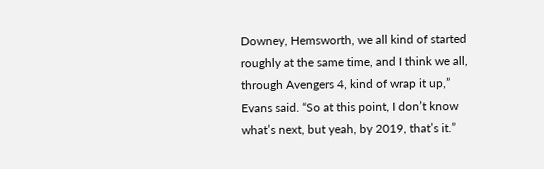Downey, Hemsworth, we all kind of started roughly at the same time, and I think we all, through Avengers 4, kind of wrap it up,” Evans said. “So at this point, I don’t know what’s next, but yeah, by 2019, that’s it.”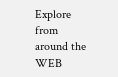Explore from around the WEB